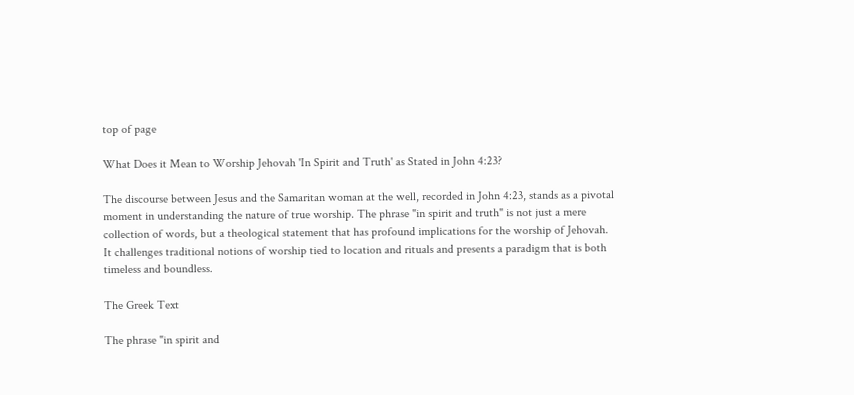top of page

What Does it Mean to Worship Jehovah 'In Spirit and Truth' as Stated in John 4:23?

The discourse between Jesus and the Samaritan woman at the well, recorded in John 4:23, stands as a pivotal moment in understanding the nature of true worship. The phrase "in spirit and truth" is not just a mere collection of words, but a theological statement that has profound implications for the worship of Jehovah. It challenges traditional notions of worship tied to location and rituals and presents a paradigm that is both timeless and boundless.

The Greek Text

The phrase "in spirit and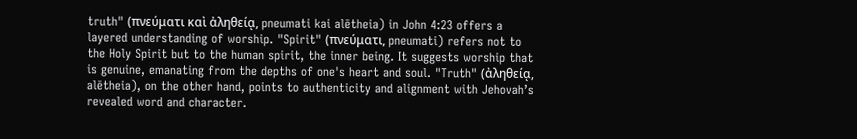truth" (πνεύματι καὶ ἀληθείᾳ, pneumati kai alētheia) in John 4:23 offers a layered understanding of worship. "Spirit" (πνεύματι, pneumati) refers not to the Holy Spirit but to the human spirit, the inner being. It suggests worship that is genuine, emanating from the depths of one's heart and soul. "Truth" (ἀληθείᾳ, alētheia), on the other hand, points to authenticity and alignment with Jehovah’s revealed word and character.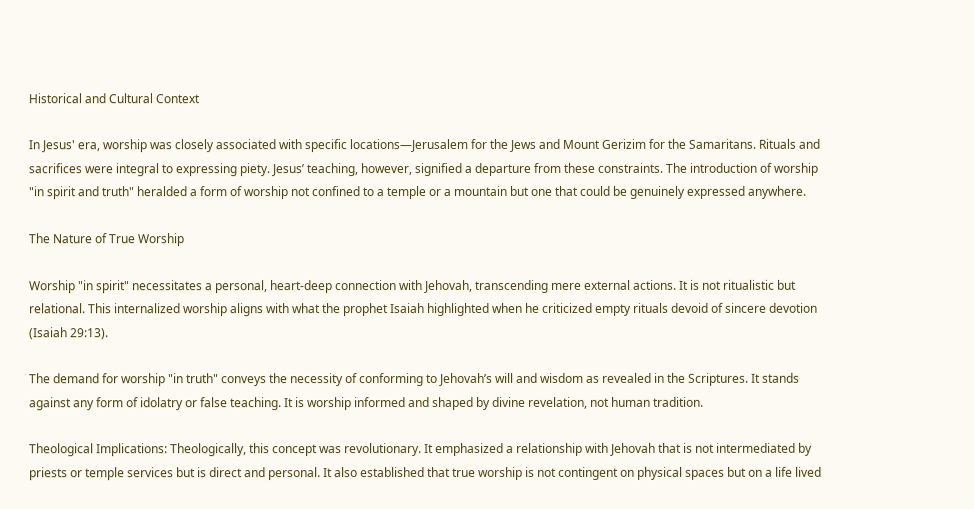Historical and Cultural Context

In Jesus' era, worship was closely associated with specific locations—Jerusalem for the Jews and Mount Gerizim for the Samaritans. Rituals and sacrifices were integral to expressing piety. Jesus’ teaching, however, signified a departure from these constraints. The introduction of worship "in spirit and truth" heralded a form of worship not confined to a temple or a mountain but one that could be genuinely expressed anywhere.

The Nature of True Worship

Worship "in spirit" necessitates a personal, heart-deep connection with Jehovah, transcending mere external actions. It is not ritualistic but relational. This internalized worship aligns with what the prophet Isaiah highlighted when he criticized empty rituals devoid of sincere devotion (Isaiah 29:13).

The demand for worship "in truth" conveys the necessity of conforming to Jehovah’s will and wisdom as revealed in the Scriptures. It stands against any form of idolatry or false teaching. It is worship informed and shaped by divine revelation, not human tradition.

Theological Implications: Theologically, this concept was revolutionary. It emphasized a relationship with Jehovah that is not intermediated by priests or temple services but is direct and personal. It also established that true worship is not contingent on physical spaces but on a life lived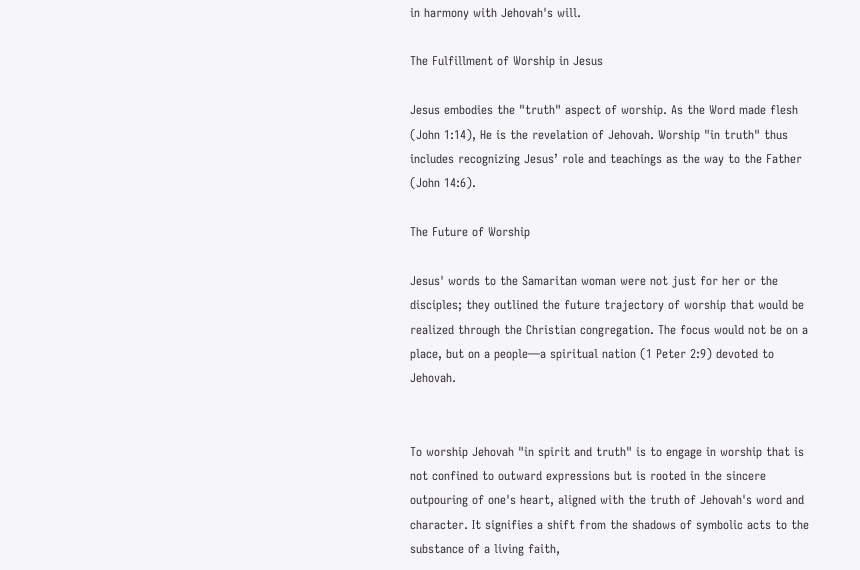in harmony with Jehovah's will.

The Fulfillment of Worship in Jesus

Jesus embodies the "truth" aspect of worship. As the Word made flesh (John 1:14), He is the revelation of Jehovah. Worship "in truth" thus includes recognizing Jesus’ role and teachings as the way to the Father (John 14:6).

The Future of Worship

Jesus' words to the Samaritan woman were not just for her or the disciples; they outlined the future trajectory of worship that would be realized through the Christian congregation. The focus would not be on a place, but on a people—a spiritual nation (1 Peter 2:9) devoted to Jehovah.


To worship Jehovah "in spirit and truth" is to engage in worship that is not confined to outward expressions but is rooted in the sincere outpouring of one's heart, aligned with the truth of Jehovah's word and character. It signifies a shift from the shadows of symbolic acts to the substance of a living faith,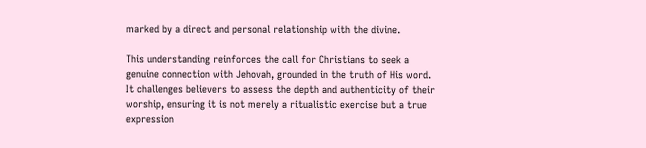marked by a direct and personal relationship with the divine.

This understanding reinforces the call for Christians to seek a genuine connection with Jehovah, grounded in the truth of His word. It challenges believers to assess the depth and authenticity of their worship, ensuring it is not merely a ritualistic exercise but a true expression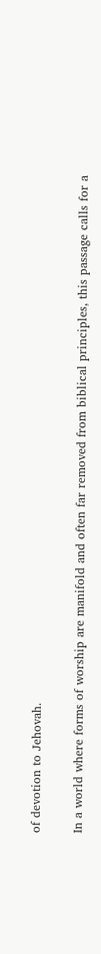of devotion to Jehovah.

In a world where forms of worship are manifold and often far removed from biblical principles, this passage calls for a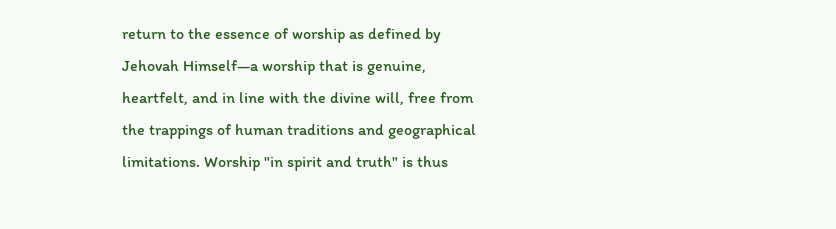return to the essence of worship as defined by Jehovah Himself—a worship that is genuine, heartfelt, and in line with the divine will, free from the trappings of human traditions and geographical limitations. Worship "in spirit and truth" is thus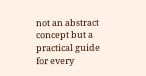not an abstract concept but a practical guide for every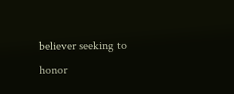believer seeking to honor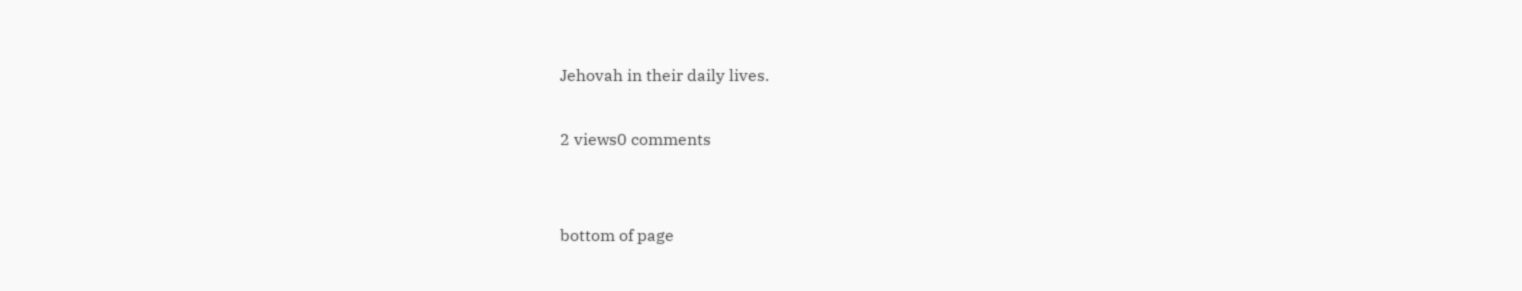Jehovah in their daily lives.

2 views0 comments


bottom of page